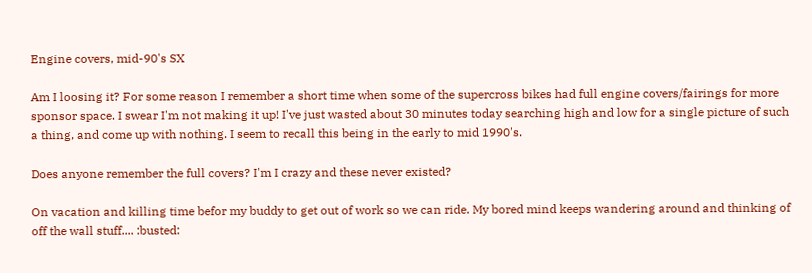Engine covers, mid-90's SX

Am I loosing it? For some reason I remember a short time when some of the supercross bikes had full engine covers/fairings for more sponsor space. I swear I'm not making it up! I've just wasted about 30 minutes today searching high and low for a single picture of such a thing, and come up with nothing. I seem to recall this being in the early to mid 1990's.

Does anyone remember the full covers? I'm I crazy and these never existed?

On vacation and killing time befor my buddy to get out of work so we can ride. My bored mind keeps wandering around and thinking of off the wall stuff.... :busted: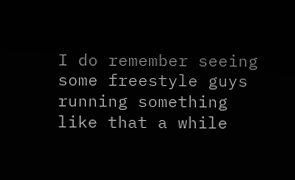I do remember seeing some freestyle guys running something like that a while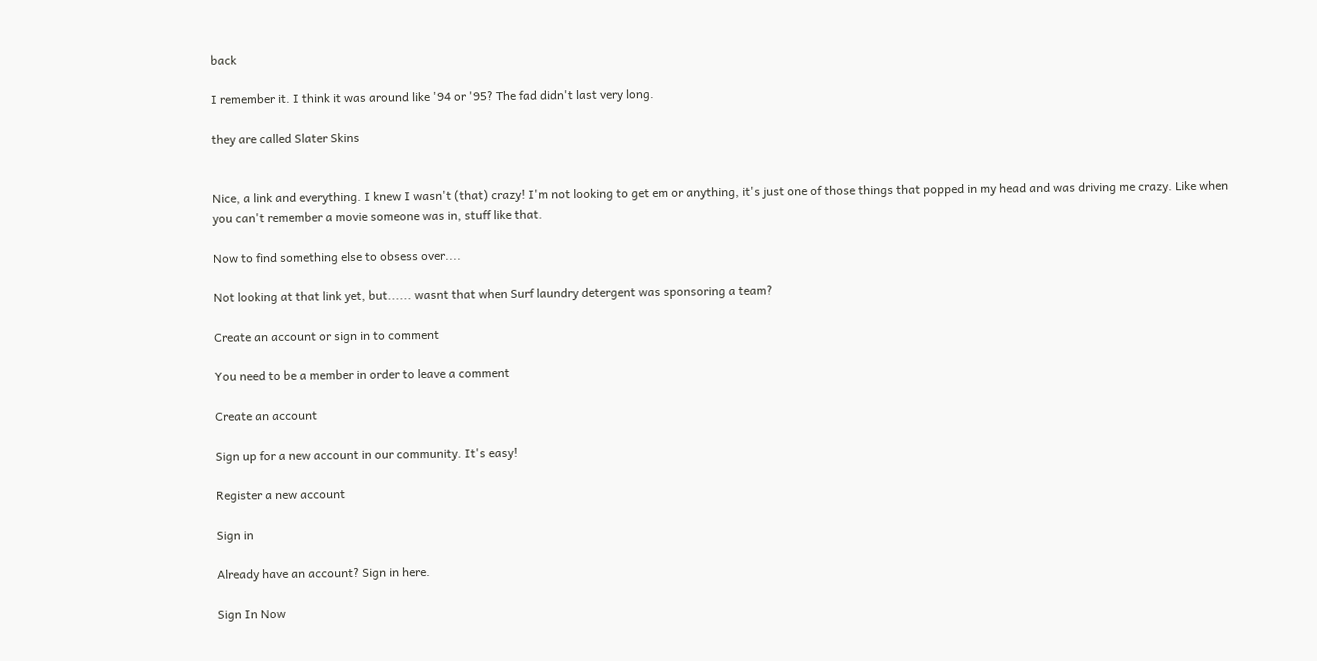back

I remember it. I think it was around like '94 or '95? The fad didn't last very long.

they are called Slater Skins


Nice, a link and everything. I knew I wasn't (that) crazy! I'm not looking to get em or anything, it's just one of those things that popped in my head and was driving me crazy. Like when you can't remember a movie someone was in, stuff like that.

Now to find something else to obsess over....

Not looking at that link yet, but...... wasnt that when Surf laundry detergent was sponsoring a team?

Create an account or sign in to comment

You need to be a member in order to leave a comment

Create an account

Sign up for a new account in our community. It's easy!

Register a new account

Sign in

Already have an account? Sign in here.

Sign In Now